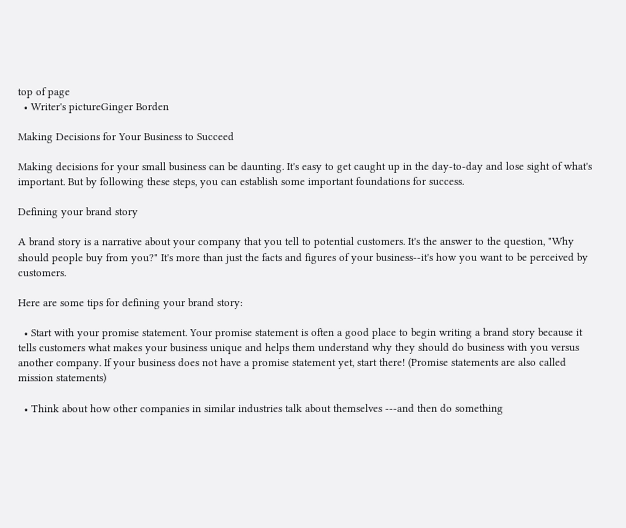top of page
  • Writer's pictureGinger Borden

Making Decisions for Your Business to Succeed

Making decisions for your small business can be daunting. It's easy to get caught up in the day-to-day and lose sight of what's important. But by following these steps, you can establish some important foundations for success.

Defining your brand story

A brand story is a narrative about your company that you tell to potential customers. It's the answer to the question, "Why should people buy from you?" It's more than just the facts and figures of your business--it's how you want to be perceived by customers.

Here are some tips for defining your brand story:

  • Start with your promise statement. Your promise statement is often a good place to begin writing a brand story because it tells customers what makes your business unique and helps them understand why they should do business with you versus another company. If your business does not have a promise statement yet, start there! (Promise statements are also called mission statements)

  • Think about how other companies in similar industries talk about themselves ---and then do something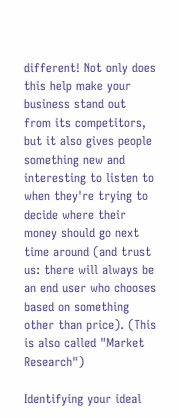different! Not only does this help make your business stand out from its competitors, but it also gives people something new and interesting to listen to when they're trying to decide where their money should go next time around (and trust us: there will always be an end user who chooses based on something other than price). (This is also called "Market Research")

Identifying your ideal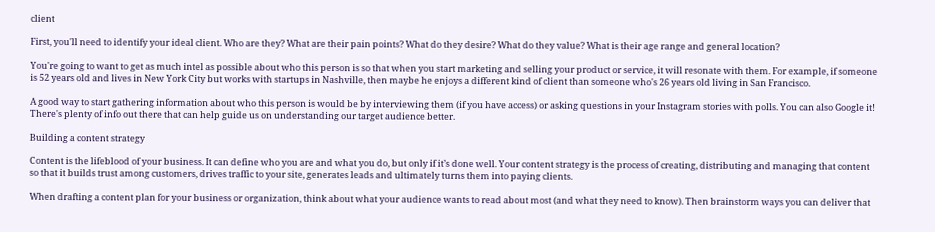client

First, you'll need to identify your ideal client. Who are they? What are their pain points? What do they desire? What do they value? What is their age range and general location?

You're going to want to get as much intel as possible about who this person is so that when you start marketing and selling your product or service, it will resonate with them. For example, if someone is 52 years old and lives in New York City but works with startups in Nashville, then maybe he enjoys a different kind of client than someone who's 26 years old living in San Francisco.

A good way to start gathering information about who this person is would be by interviewing them (if you have access) or asking questions in your Instagram stories with polls. You can also Google it! There's plenty of info out there that can help guide us on understanding our target audience better.

Building a content strategy

Content is the lifeblood of your business. It can define who you are and what you do, but only if it’s done well. Your content strategy is the process of creating, distributing and managing that content so that it builds trust among customers, drives traffic to your site, generates leads and ultimately turns them into paying clients.

When drafting a content plan for your business or organization, think about what your audience wants to read about most (and what they need to know). Then brainstorm ways you can deliver that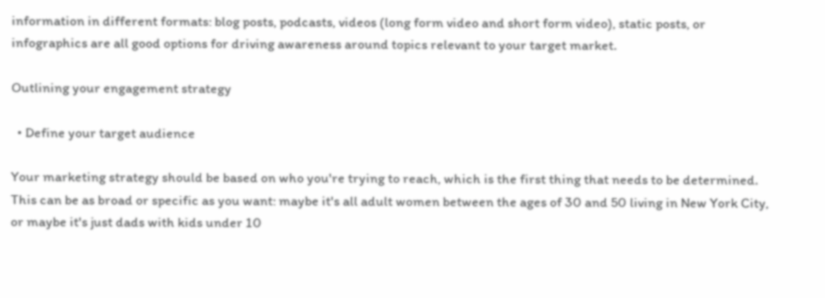information in different formats: blog posts, podcasts, videos (long form video and short form video), static posts, or infographics are all good options for driving awareness around topics relevant to your target market.

Outlining your engagement strategy

  • Define your target audience

Your marketing strategy should be based on who you're trying to reach, which is the first thing that needs to be determined. This can be as broad or specific as you want: maybe it's all adult women between the ages of 30 and 50 living in New York City, or maybe it's just dads with kids under 10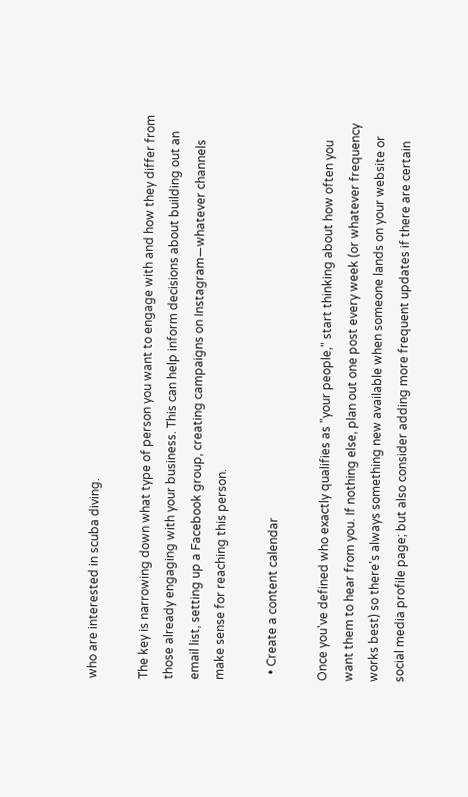who are interested in scuba diving.

The key is narrowing down what type of person you want to engage with and how they differ from those already engaging with your business. This can help inform decisions about building out an email list, setting up a Facebook group, creating campaigns on Instagram—whatever channels make sense for reaching this person.

  • Create a content calendar

Once you've defined who exactly qualifies as "your people," start thinking about how often you want them to hear from you. If nothing else, plan out one post every week (or whatever frequency works best) so there's always something new available when someone lands on your website or social media profile page; but also consider adding more frequent updates if there are certain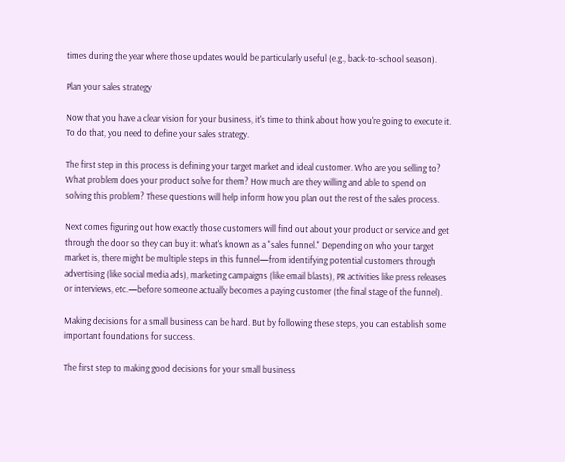times during the year where those updates would be particularly useful (e.g., back-to-school season).

Plan your sales strategy

Now that you have a clear vision for your business, it's time to think about how you're going to execute it. To do that, you need to define your sales strategy.

The first step in this process is defining your target market and ideal customer. Who are you selling to? What problem does your product solve for them? How much are they willing and able to spend on solving this problem? These questions will help inform how you plan out the rest of the sales process.

Next comes figuring out how exactly those customers will find out about your product or service and get through the door so they can buy it: what's known as a "sales funnel." Depending on who your target market is, there might be multiple steps in this funnel—from identifying potential customers through advertising (like social media ads), marketing campaigns (like email blasts), PR activities like press releases or interviews, etc.—before someone actually becomes a paying customer (the final stage of the funnel).

Making decisions for a small business can be hard. But by following these steps, you can establish some important foundations for success.

The first step to making good decisions for your small business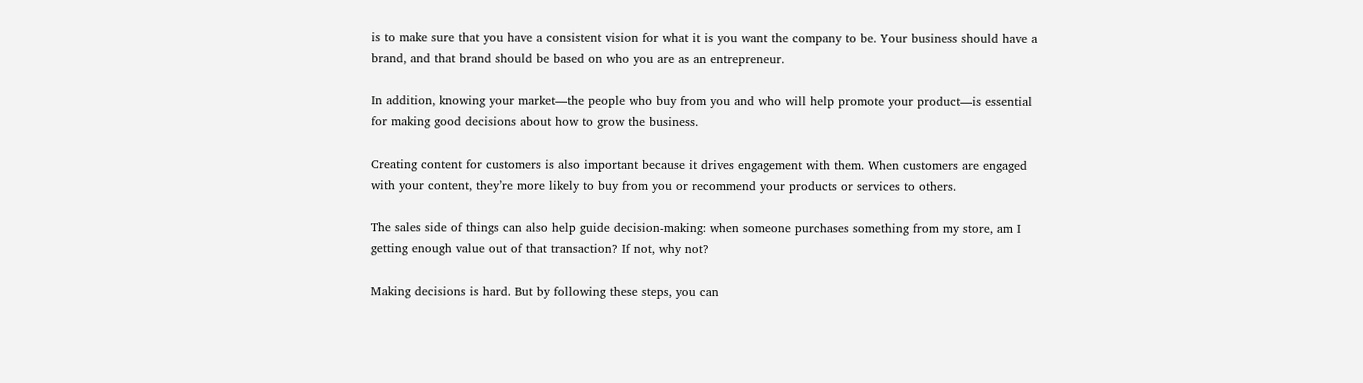is to make sure that you have a consistent vision for what it is you want the company to be. Your business should have a brand, and that brand should be based on who you are as an entrepreneur.

In addition, knowing your market—the people who buy from you and who will help promote your product—is essential for making good decisions about how to grow the business.

Creating content for customers is also important because it drives engagement with them. When customers are engaged with your content, they’re more likely to buy from you or recommend your products or services to others.

The sales side of things can also help guide decision-making: when someone purchases something from my store, am I getting enough value out of that transaction? If not, why not?

Making decisions is hard. But by following these steps, you can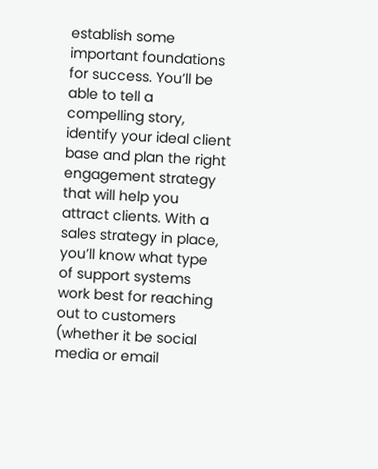establish some important foundations for success. You’ll be able to tell a compelling story, identify your ideal client base and plan the right engagement strategy that will help you attract clients. With a sales strategy in place, you’ll know what type of support systems work best for reaching out to customers (whether it be social media or email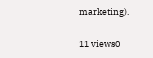marketing).

11 views0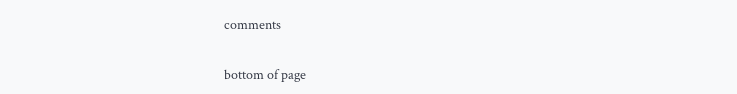comments


bottom of page